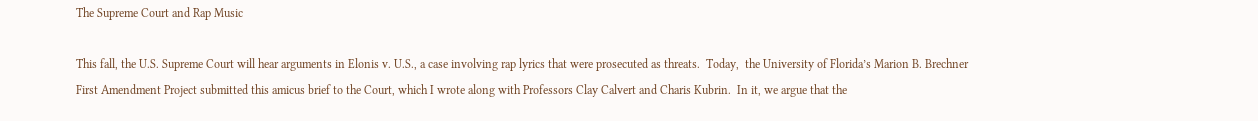The Supreme Court and Rap Music

This fall, the U.S. Supreme Court will hear arguments in Elonis v. U.S., a case involving rap lyrics that were prosecuted as threats.  Today,  the University of Florida’s Marion B. Brechner First Amendment Project submitted this amicus brief to the Court, which I wrote along with Professors Clay Calvert and Charis Kubrin.  In it, we argue that the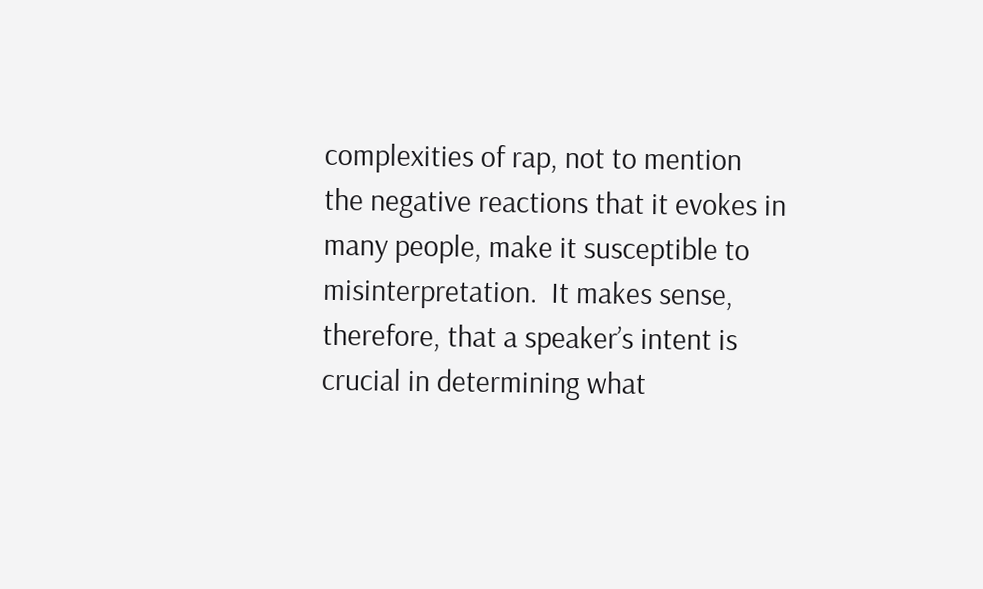complexities of rap, not to mention the negative reactions that it evokes in many people, make it susceptible to misinterpretation.  It makes sense, therefore, that a speaker’s intent is crucial in determining what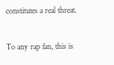constitutes a real threat.

To any rap fan, this is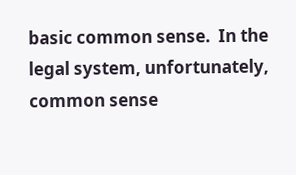basic common sense.  In the legal system, unfortunately, common sense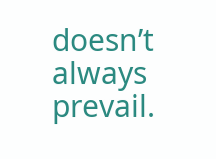doesn’t always prevail.